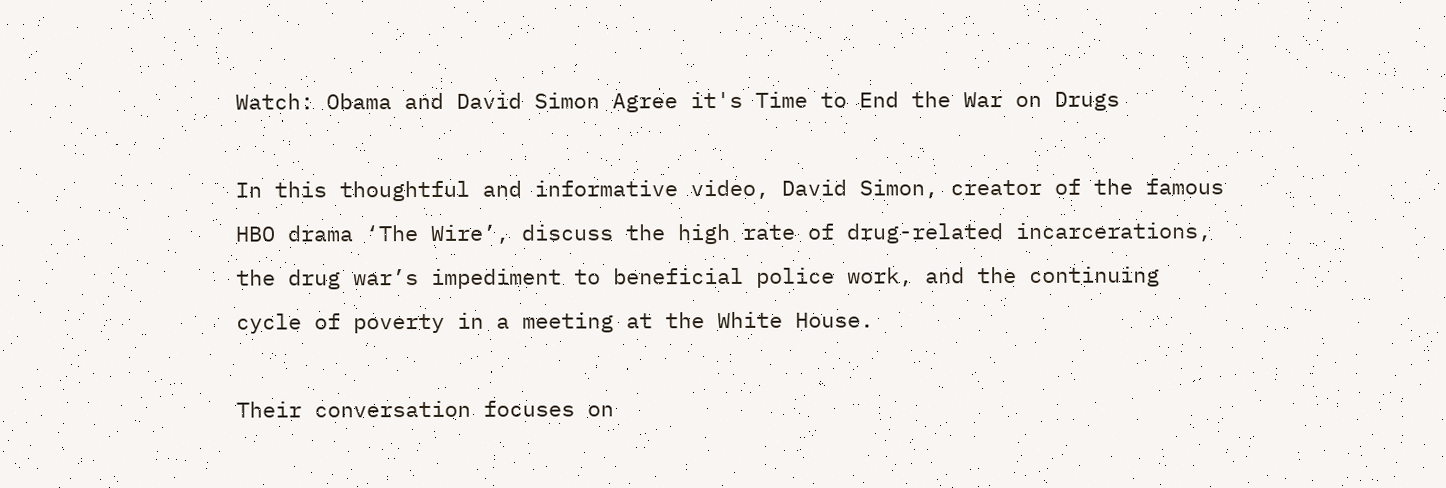Watch: Obama and David Simon Agree it's Time to End the War on Drugs

In this thoughtful and informative video, David Simon, creator of the famous HBO drama ‘The Wire’, discuss the high rate of drug-related incarcerations, the drug war’s impediment to beneficial police work, and the continuing cycle of poverty in a meeting at the White House.

Their conversation focuses on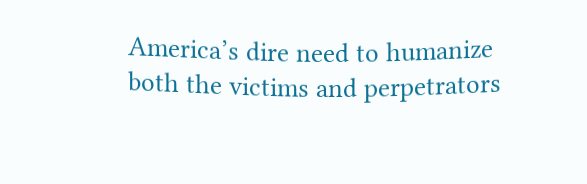America’s dire need to humanize both the victims and perpetrators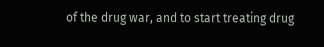of the drug war, and to start treating drug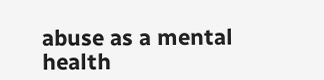abuse as a mental health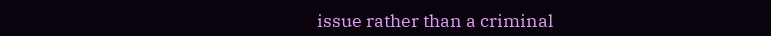issue rather than a criminal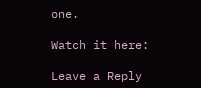one.

Watch it here:

Leave a Reply